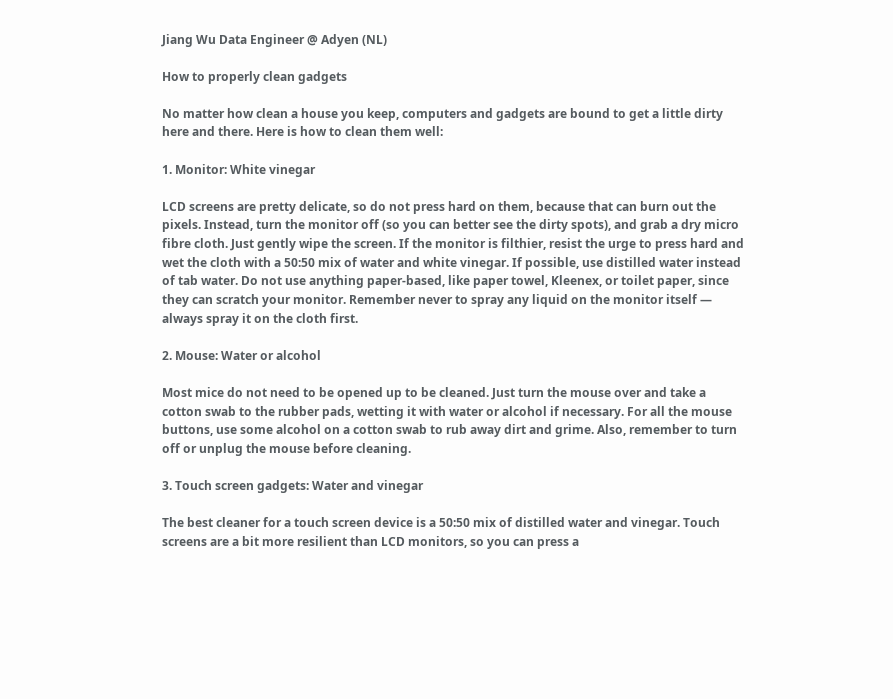Jiang Wu Data Engineer @ Adyen (NL)

How to properly clean gadgets

No matter how clean a house you keep, computers and gadgets are bound to get a little dirty here and there. Here is how to clean them well:

1. Monitor: White vinegar

LCD screens are pretty delicate, so do not press hard on them, because that can burn out the pixels. Instead, turn the monitor off (so you can better see the dirty spots), and grab a dry micro fibre cloth. Just gently wipe the screen. If the monitor is filthier, resist the urge to press hard and wet the cloth with a 50:50 mix of water and white vinegar. If possible, use distilled water instead of tab water. Do not use anything paper-based, like paper towel, Kleenex, or toilet paper, since they can scratch your monitor. Remember never to spray any liquid on the monitor itself — always spray it on the cloth first.

2. Mouse: Water or alcohol

Most mice do not need to be opened up to be cleaned. Just turn the mouse over and take a cotton swab to the rubber pads, wetting it with water or alcohol if necessary. For all the mouse buttons, use some alcohol on a cotton swab to rub away dirt and grime. Also, remember to turn off or unplug the mouse before cleaning.

3. Touch screen gadgets: Water and vinegar

The best cleaner for a touch screen device is a 50:50 mix of distilled water and vinegar. Touch screens are a bit more resilient than LCD monitors, so you can press a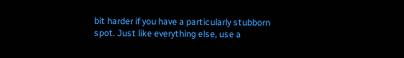bit harder if you have a particularly stubborn spot. Just like everything else, use a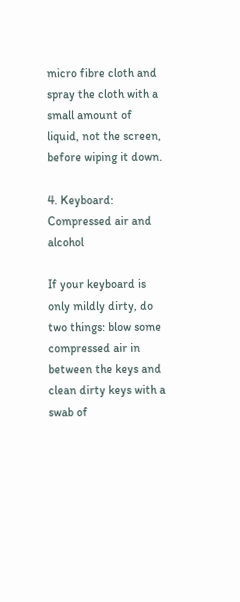micro fibre cloth and spray the cloth with a small amount of liquid, not the screen, before wiping it down.

4. Keyboard: Compressed air and alcohol

If your keyboard is only mildly dirty, do two things: blow some compressed air in between the keys and clean dirty keys with a swab of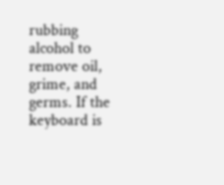rubbing alcohol to remove oil, grime, and germs. If the keyboard is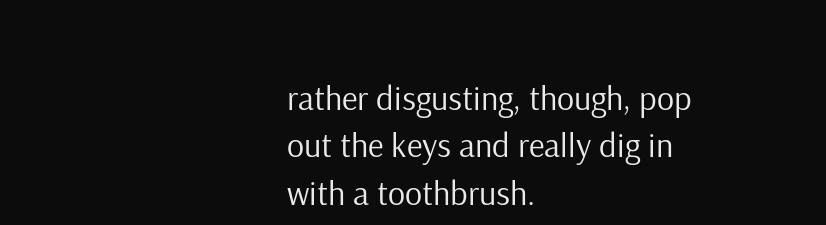rather disgusting, though, pop out the keys and really dig in with a toothbrush.